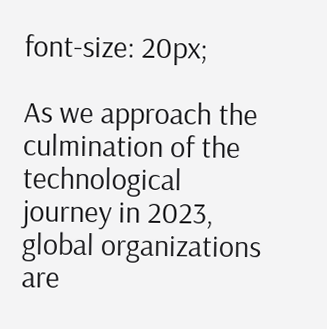font-size: 20px;

As we approach the culmination of the technological journey in 2023, global organizations are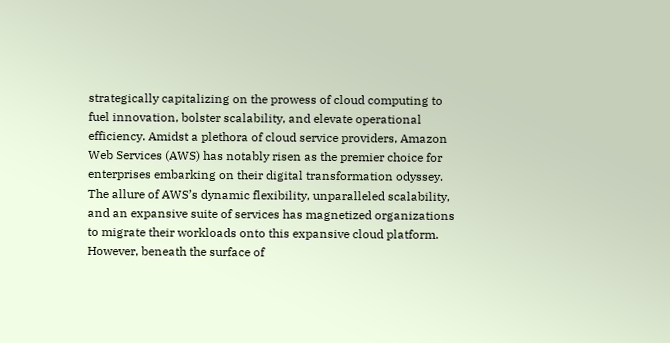strategically capitalizing on the prowess of cloud computing to fuel innovation, bolster scalability, and elevate operational efficiency. Amidst a plethora of cloud service providers, Amazon Web Services (AWS) has notably risen as the premier choice for enterprises embarking on their digital transformation odyssey. The allure of AWS’s dynamic flexibility, unparalleled scalability, and an expansive suite of services has magnetized organizations to migrate their workloads onto this expansive cloud platform. However, beneath the surface of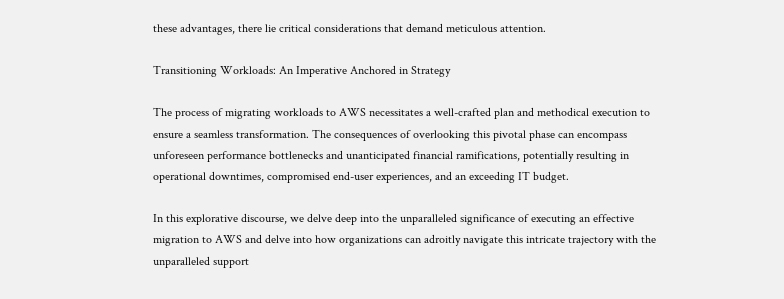these advantages, there lie critical considerations that demand meticulous attention.

Transitioning Workloads: An Imperative Anchored in Strategy

The process of migrating workloads to AWS necessitates a well-crafted plan and methodical execution to ensure a seamless transformation. The consequences of overlooking this pivotal phase can encompass unforeseen performance bottlenecks and unanticipated financial ramifications, potentially resulting in operational downtimes, compromised end-user experiences, and an exceeding IT budget.

In this explorative discourse, we delve deep into the unparalleled significance of executing an effective migration to AWS and delve into how organizations can adroitly navigate this intricate trajectory with the unparalleled support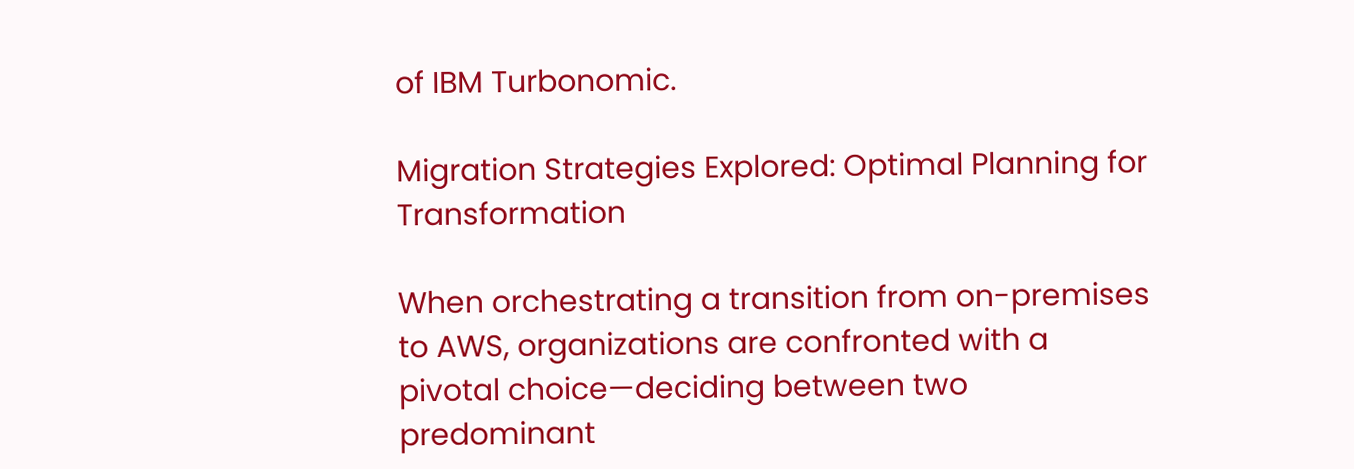of IBM Turbonomic.

Migration Strategies Explored: Optimal Planning for Transformation

When orchestrating a transition from on-premises to AWS, organizations are confronted with a pivotal choice—deciding between two predominant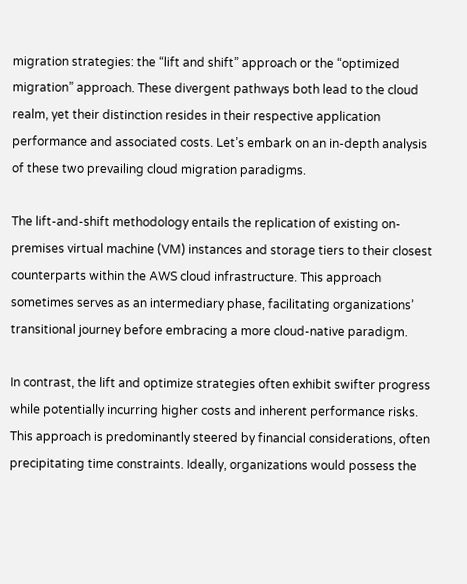migration strategies: the “lift and shift” approach or the “optimized migration” approach. These divergent pathways both lead to the cloud realm, yet their distinction resides in their respective application performance and associated costs. Let’s embark on an in-depth analysis of these two prevailing cloud migration paradigms.

The lift-and-shift methodology entails the replication of existing on-premises virtual machine (VM) instances and storage tiers to their closest counterparts within the AWS cloud infrastructure. This approach sometimes serves as an intermediary phase, facilitating organizations’ transitional journey before embracing a more cloud-native paradigm.

In contrast, the lift and optimize strategies often exhibit swifter progress while potentially incurring higher costs and inherent performance risks. This approach is predominantly steered by financial considerations, often precipitating time constraints. Ideally, organizations would possess the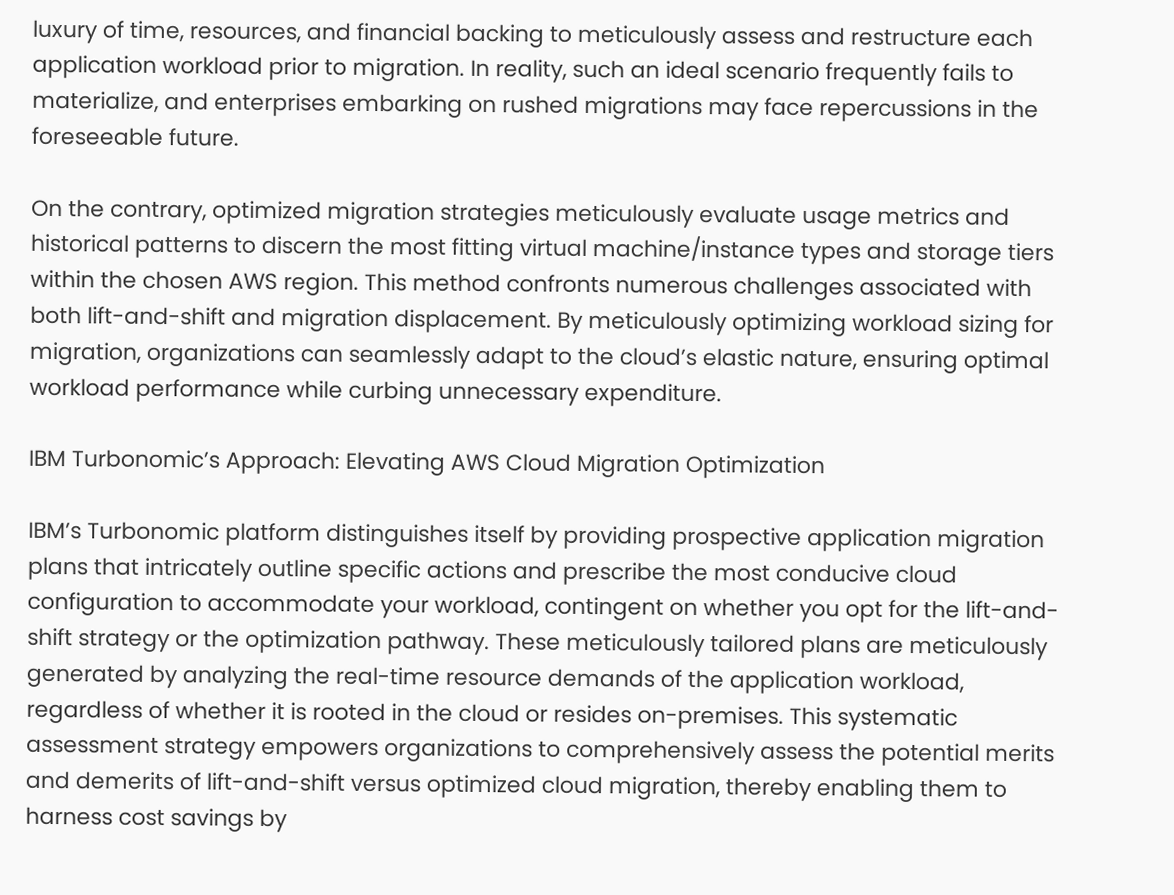luxury of time, resources, and financial backing to meticulously assess and restructure each application workload prior to migration. In reality, such an ideal scenario frequently fails to materialize, and enterprises embarking on rushed migrations may face repercussions in the foreseeable future.

On the contrary, optimized migration strategies meticulously evaluate usage metrics and historical patterns to discern the most fitting virtual machine/instance types and storage tiers within the chosen AWS region. This method confronts numerous challenges associated with both lift-and-shift and migration displacement. By meticulously optimizing workload sizing for migration, organizations can seamlessly adapt to the cloud’s elastic nature, ensuring optimal workload performance while curbing unnecessary expenditure.

IBM Turbonomic’s Approach: Elevating AWS Cloud Migration Optimization

IBM’s Turbonomic platform distinguishes itself by providing prospective application migration plans that intricately outline specific actions and prescribe the most conducive cloud configuration to accommodate your workload, contingent on whether you opt for the lift-and-shift strategy or the optimization pathway. These meticulously tailored plans are meticulously generated by analyzing the real-time resource demands of the application workload, regardless of whether it is rooted in the cloud or resides on-premises. This systematic assessment strategy empowers organizations to comprehensively assess the potential merits and demerits of lift-and-shift versus optimized cloud migration, thereby enabling them to harness cost savings by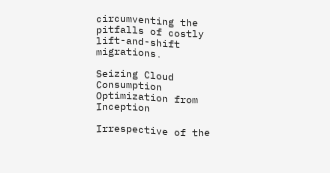circumventing the pitfalls of costly lift-and-shift migrations.

Seizing Cloud Consumption Optimization from Inception

Irrespective of the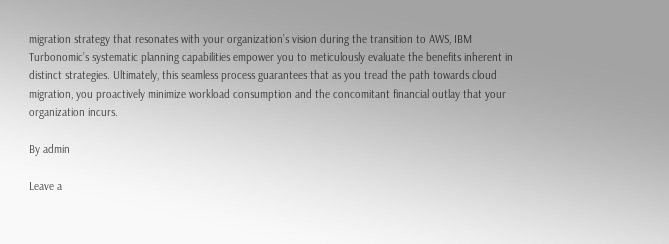migration strategy that resonates with your organization’s vision during the transition to AWS, IBM Turbonomic’s systematic planning capabilities empower you to meticulously evaluate the benefits inherent in distinct strategies. Ultimately, this seamless process guarantees that as you tread the path towards cloud migration, you proactively minimize workload consumption and the concomitant financial outlay that your organization incurs.

By admin

Leave a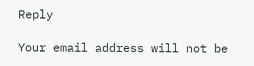Reply

Your email address will not be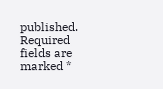published. Required fields are marked *